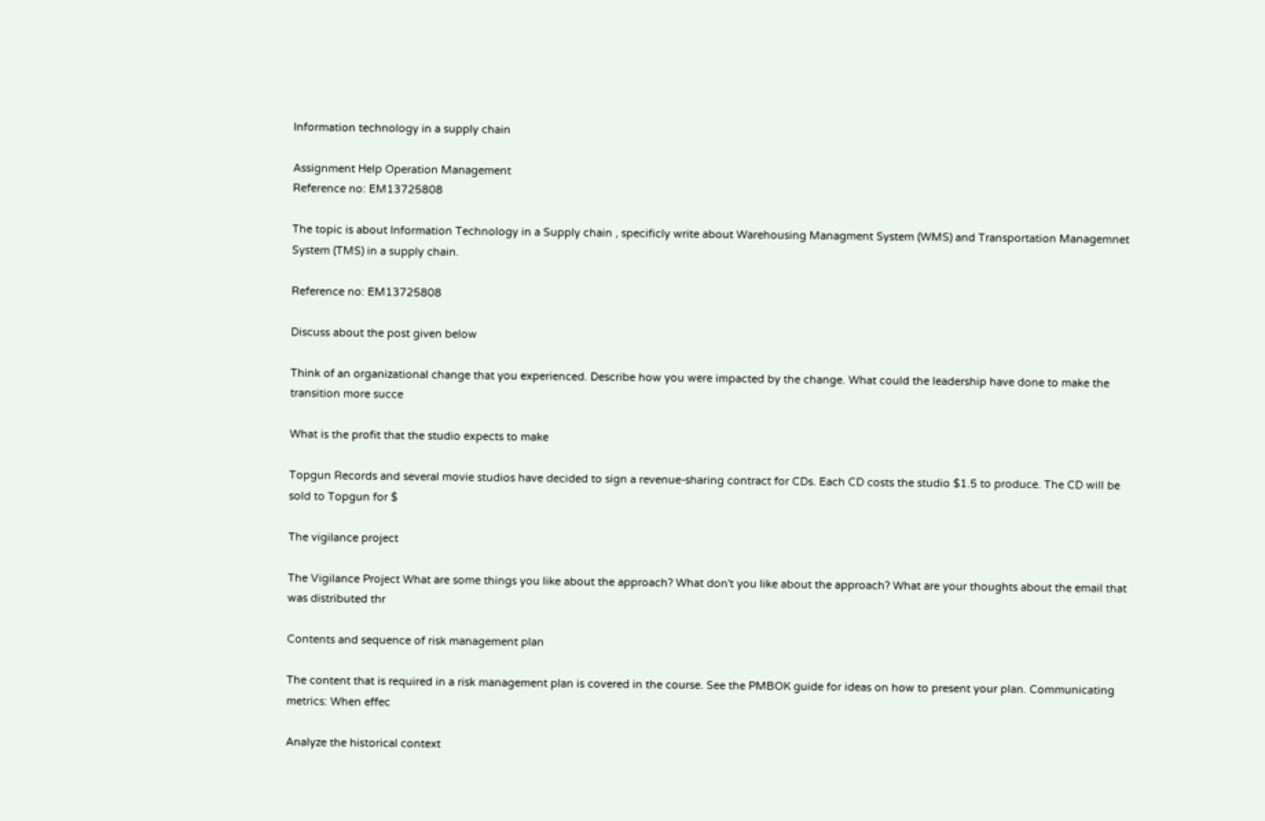Information technology in a supply chain

Assignment Help Operation Management
Reference no: EM13725808

The topic is about Information Technology in a Supply chain , specificly write about Warehousing Managment System (WMS) and Transportation Managemnet System (TMS) in a supply chain.

Reference no: EM13725808

Discuss about the post given below

Think of an organizational change that you experienced. Describe how you were impacted by the change. What could the leadership have done to make the transition more succe

What is the profit that the studio expects to make

Topgun Records and several movie studios have decided to sign a revenue-sharing contract for CDs. Each CD costs the studio $1.5 to produce. The CD will be sold to Topgun for $

The vigilance project

The Vigilance Project What are some things you like about the approach? What don't you like about the approach? What are your thoughts about the email that was distributed thr

Contents and sequence of risk management plan

The content that is required in a risk management plan is covered in the course. See the PMBOK guide for ideas on how to present your plan. Communicating metrics: When effec

Analyze the historical context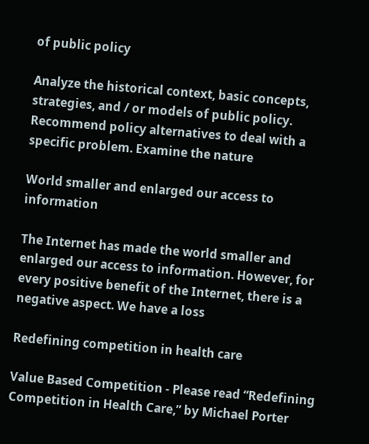of public policy

Analyze the historical context, basic concepts, strategies, and / or models of public policy. Recommend policy alternatives to deal with a specific problem. Examine the nature

World smaller and enlarged our access to information

The Internet has made the world smaller and enlarged our access to information. However, for every positive benefit of the Internet, there is a negative aspect. We have a loss

Redefining competition in health care

Value Based Competition - Please read “Redefining Competition in Health Care,” by Michael Porter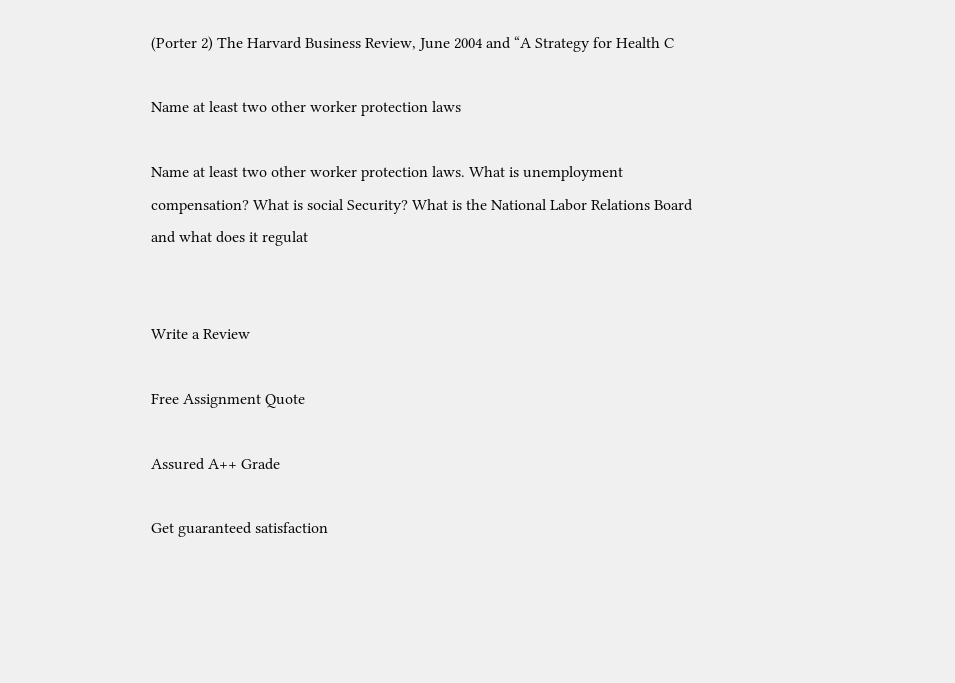(Porter 2) The Harvard Business Review, June 2004 and “A Strategy for Health C

Name at least two other worker protection laws

Name at least two other worker protection laws. What is unemployment compensation? What is social Security? What is the National Labor Relations Board and what does it regulat


Write a Review

Free Assignment Quote

Assured A++ Grade

Get guaranteed satisfaction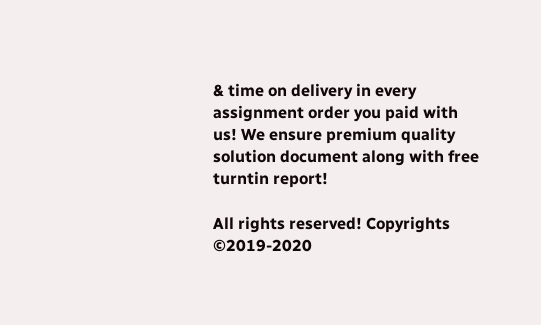& time on delivery in every assignment order you paid with us! We ensure premium quality solution document along with free turntin report!

All rights reserved! Copyrights ©2019-2020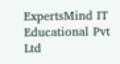ExpertsMind IT Educational Pvt Ltd